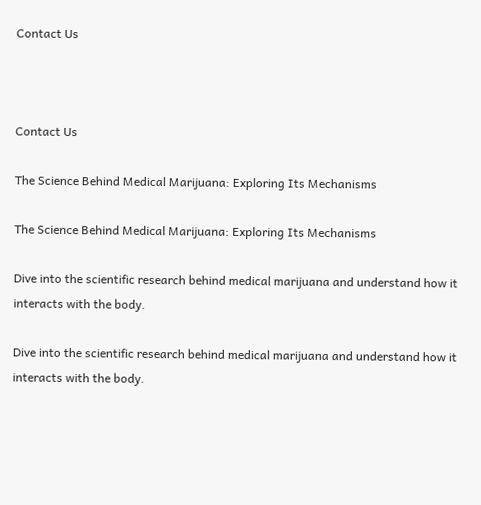Contact Us



Contact Us

The Science Behind Medical Marijuana: Exploring Its Mechanisms

The Science Behind Medical Marijuana: Exploring Its Mechanisms

Dive into the scientific research behind medical marijuana and understand how it interacts with the body.

Dive into the scientific research behind medical marijuana and understand how it interacts with the body.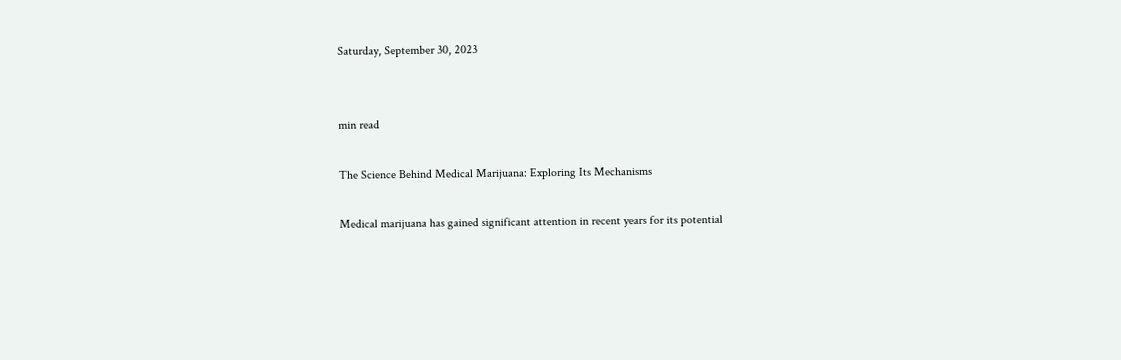Saturday, September 30, 2023


min read

The Science Behind Medical Marijuana: Exploring Its Mechanisms

Medical marijuana has gained significant attention in recent years for its potential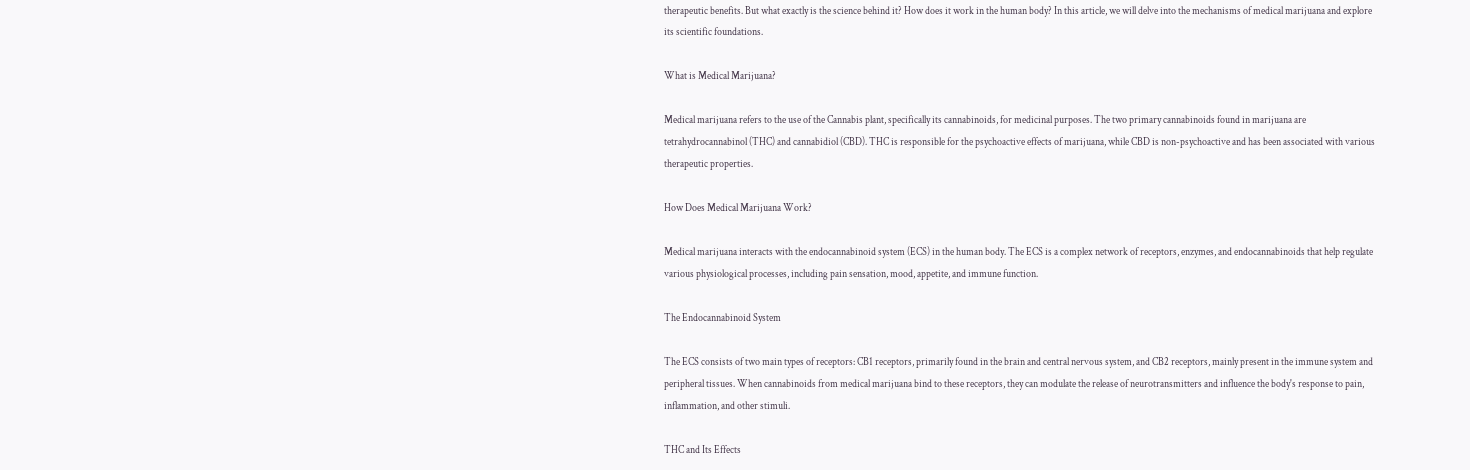therapeutic benefits. But what exactly is the science behind it? How does it work in the human body? In this article, we will delve into the mechanisms of medical marijuana and explore its scientific foundations.

What is Medical Marijuana?

Medical marijuana refers to the use of the Cannabis plant, specifically its cannabinoids, for medicinal purposes. The two primary cannabinoids found in marijuana are tetrahydrocannabinol (THC) and cannabidiol (CBD). THC is responsible for the psychoactive effects of marijuana, while CBD is non-psychoactive and has been associated with various therapeutic properties.

How Does Medical Marijuana Work?

Medical marijuana interacts with the endocannabinoid system (ECS) in the human body. The ECS is a complex network of receptors, enzymes, and endocannabinoids that help regulate various physiological processes, including pain sensation, mood, appetite, and immune function.

The Endocannabinoid System

The ECS consists of two main types of receptors: CB1 receptors, primarily found in the brain and central nervous system, and CB2 receptors, mainly present in the immune system and peripheral tissues. When cannabinoids from medical marijuana bind to these receptors, they can modulate the release of neurotransmitters and influence the body's response to pain, inflammation, and other stimuli.

THC and Its Effects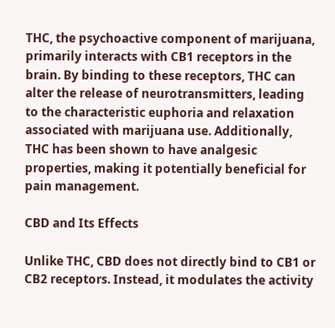THC, the psychoactive component of marijuana, primarily interacts with CB1 receptors in the brain. By binding to these receptors, THC can alter the release of neurotransmitters, leading to the characteristic euphoria and relaxation associated with marijuana use. Additionally, THC has been shown to have analgesic properties, making it potentially beneficial for pain management.

CBD and Its Effects

Unlike THC, CBD does not directly bind to CB1 or CB2 receptors. Instead, it modulates the activity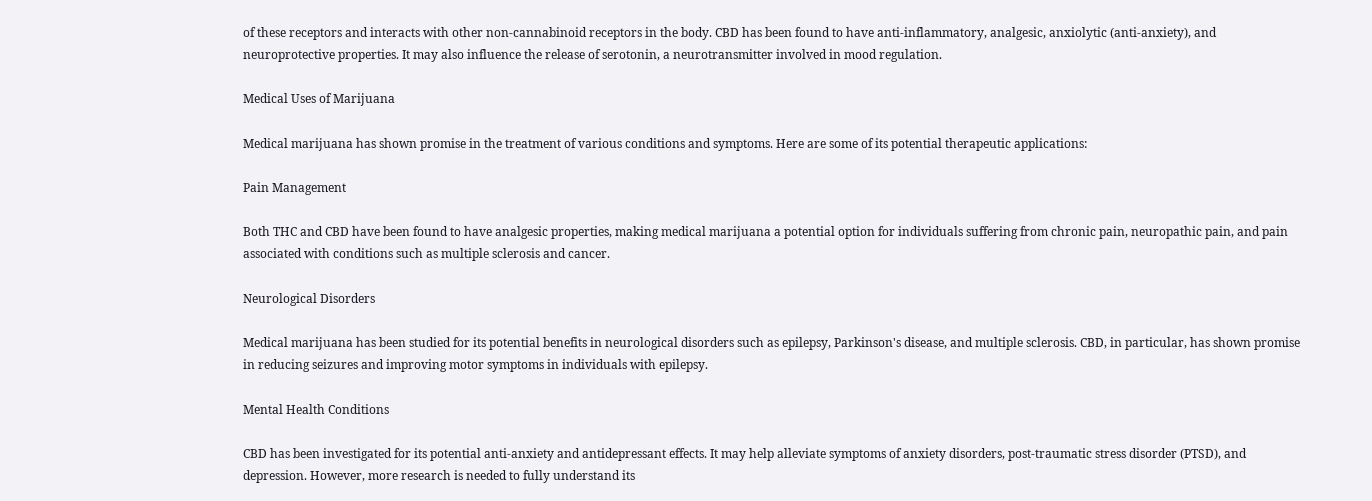of these receptors and interacts with other non-cannabinoid receptors in the body. CBD has been found to have anti-inflammatory, analgesic, anxiolytic (anti-anxiety), and neuroprotective properties. It may also influence the release of serotonin, a neurotransmitter involved in mood regulation.

Medical Uses of Marijuana

Medical marijuana has shown promise in the treatment of various conditions and symptoms. Here are some of its potential therapeutic applications:

Pain Management

Both THC and CBD have been found to have analgesic properties, making medical marijuana a potential option for individuals suffering from chronic pain, neuropathic pain, and pain associated with conditions such as multiple sclerosis and cancer.

Neurological Disorders

Medical marijuana has been studied for its potential benefits in neurological disorders such as epilepsy, Parkinson's disease, and multiple sclerosis. CBD, in particular, has shown promise in reducing seizures and improving motor symptoms in individuals with epilepsy.

Mental Health Conditions

CBD has been investigated for its potential anti-anxiety and antidepressant effects. It may help alleviate symptoms of anxiety disorders, post-traumatic stress disorder (PTSD), and depression. However, more research is needed to fully understand its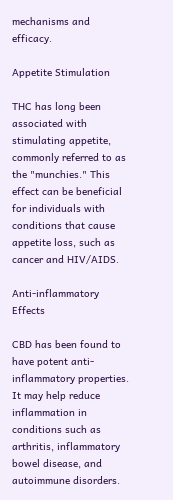mechanisms and efficacy.

Appetite Stimulation

THC has long been associated with stimulating appetite, commonly referred to as the "munchies." This effect can be beneficial for individuals with conditions that cause appetite loss, such as cancer and HIV/AIDS.

Anti-inflammatory Effects

CBD has been found to have potent anti-inflammatory properties. It may help reduce inflammation in conditions such as arthritis, inflammatory bowel disease, and autoimmune disorders.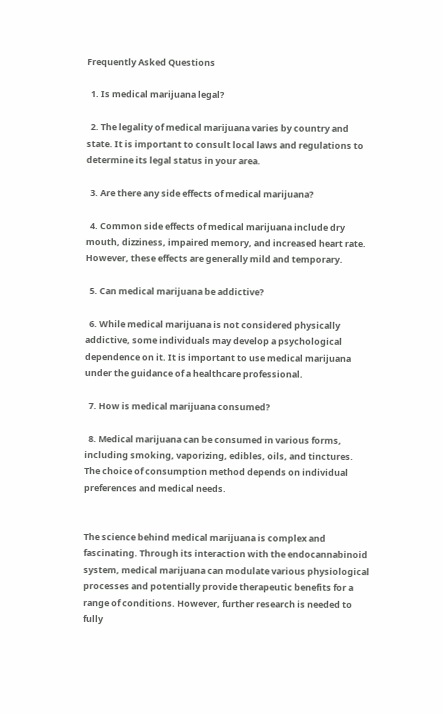Frequently Asked Questions

  1. Is medical marijuana legal?

  2. The legality of medical marijuana varies by country and state. It is important to consult local laws and regulations to determine its legal status in your area.

  3. Are there any side effects of medical marijuana?

  4. Common side effects of medical marijuana include dry mouth, dizziness, impaired memory, and increased heart rate. However, these effects are generally mild and temporary.

  5. Can medical marijuana be addictive?

  6. While medical marijuana is not considered physically addictive, some individuals may develop a psychological dependence on it. It is important to use medical marijuana under the guidance of a healthcare professional.

  7. How is medical marijuana consumed?

  8. Medical marijuana can be consumed in various forms, including smoking, vaporizing, edibles, oils, and tinctures. The choice of consumption method depends on individual preferences and medical needs.


The science behind medical marijuana is complex and fascinating. Through its interaction with the endocannabinoid system, medical marijuana can modulate various physiological processes and potentially provide therapeutic benefits for a range of conditions. However, further research is needed to fully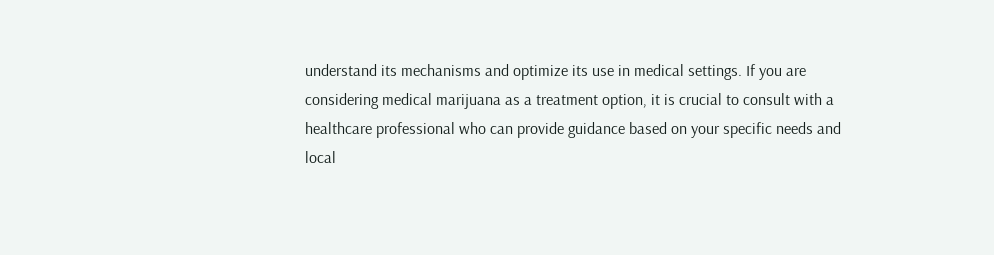understand its mechanisms and optimize its use in medical settings. If you are considering medical marijuana as a treatment option, it is crucial to consult with a healthcare professional who can provide guidance based on your specific needs and local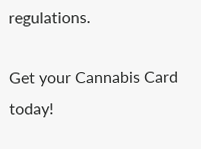regulations.

Get your Cannabis Card today!